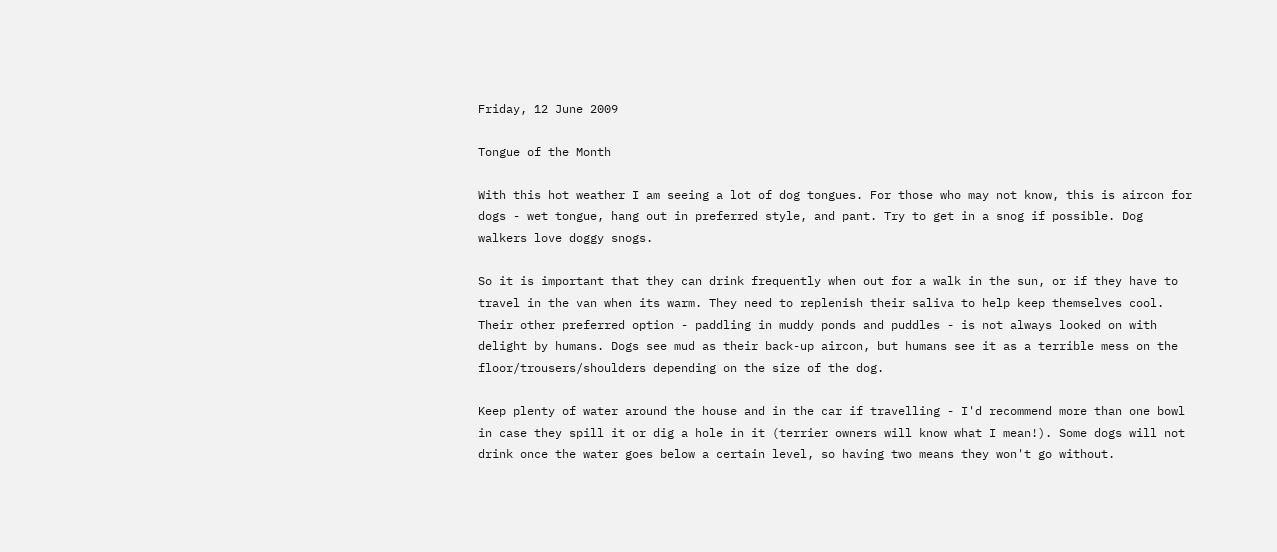Friday, 12 June 2009

Tongue of the Month

With this hot weather I am seeing a lot of dog tongues. For those who may not know, this is aircon for dogs - wet tongue, hang out in preferred style, and pant. Try to get in a snog if possible. Dog walkers love doggy snogs.

So it is important that they can drink frequently when out for a walk in the sun, or if they have to travel in the van when its warm. They need to replenish their saliva to help keep themselves cool. Their other preferred option - paddling in muddy ponds and puddles - is not always looked on with delight by humans. Dogs see mud as their back-up aircon, but humans see it as a terrible mess on the floor/trousers/shoulders depending on the size of the dog.

Keep plenty of water around the house and in the car if travelling - I'd recommend more than one bowl in case they spill it or dig a hole in it (terrier owners will know what I mean!). Some dogs will not drink once the water goes below a certain level, so having two means they won't go without.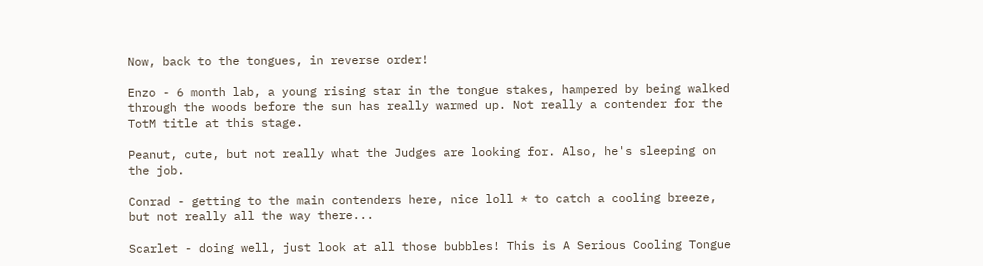Now, back to the tongues, in reverse order!

Enzo - 6 month lab, a young rising star in the tongue stakes, hampered by being walked through the woods before the sun has really warmed up. Not really a contender for the TotM title at this stage.

Peanut, cute, but not really what the Judges are looking for. Also, he's sleeping on the job.

Conrad - getting to the main contenders here, nice loll * to catch a cooling breeze, but not really all the way there...

Scarlet - doing well, just look at all those bubbles! This is A Serious Cooling Tongue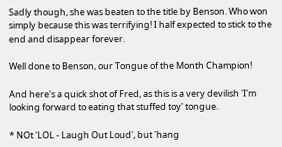Sadly though, she was beaten to the title by Benson. Who won simply because this was terrifying! I half expected to stick to the end and disappear forever.

Well done to Benson, our Tongue of the Month Champion!

And here's a quick shot of Fred, as this is a very devilish 'I'm looking forward to eating that stuffed toy' tongue.

* NOt 'LOL - Laugh Out Loud', but 'hang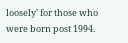loosely' for those who were born post 1994.